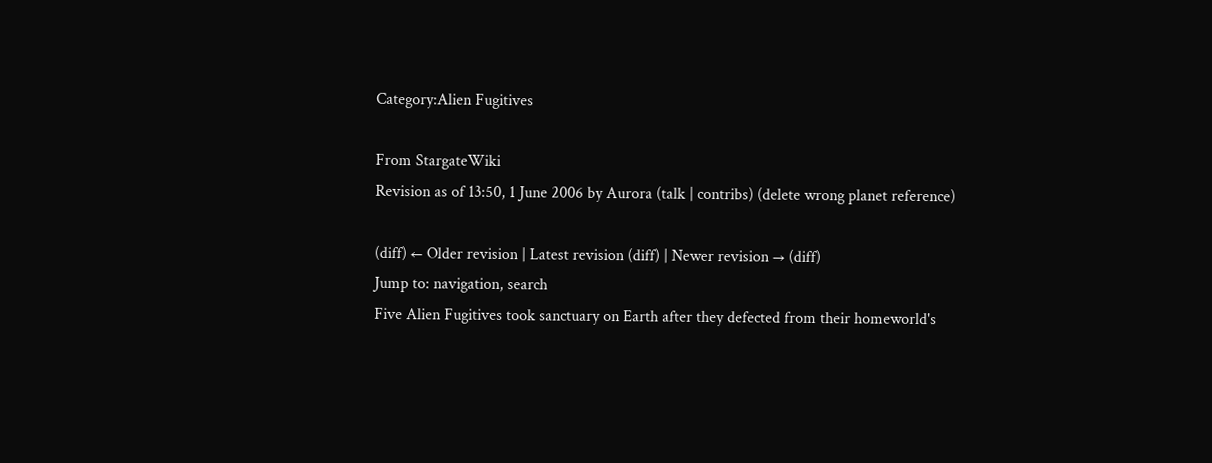Category:Alien Fugitives

From StargateWiki
Revision as of 13:50, 1 June 2006 by Aurora (talk | contribs) (delete wrong planet reference)

(diff) ← Older revision | Latest revision (diff) | Newer revision → (diff)
Jump to: navigation, search
Five Alien Fugitives took sanctuary on Earth after they defected from their homeworld's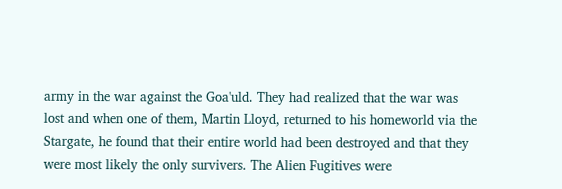army in the war against the Goa'uld. They had realized that the war was lost and when one of them, Martin Lloyd, returned to his homeworld via the Stargate, he found that their entire world had been destroyed and that they were most likely the only survivers. The Alien Fugitives were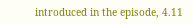introduced in the episode, 4.11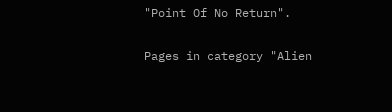"Point Of No Return".

Pages in category "Alien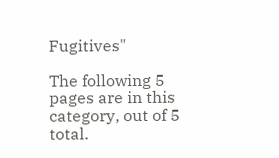Fugitives"

The following 5 pages are in this category, out of 5 total.